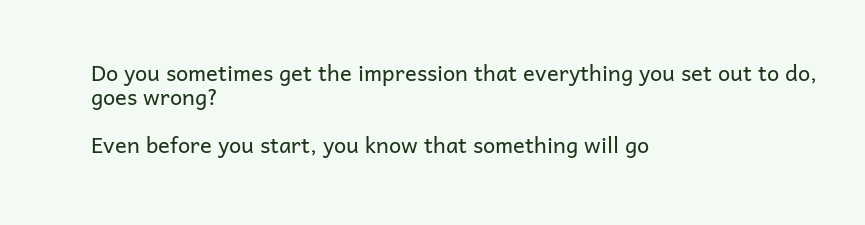Do you sometimes get the impression that everything you set out to do, goes wrong?

Even before you start, you know that something will go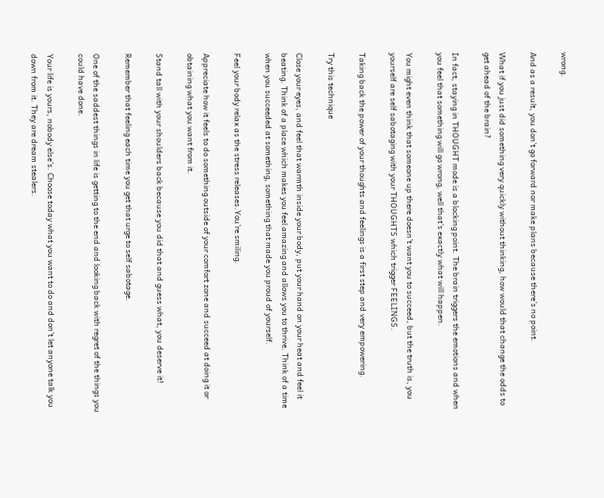wrong.

And as a result, you don’t go forward nor make plans because there’s no point.

What if you just did something very quickly without thinking, how would that change the odds to get ahead of the brain?

In fact, staying in THOUGHT mode is a blocking point. The brain triggers the emotions and when you feel that something will go wrong, well that’s exactly what will happen.

You might even think that someone up there doesn’t want you to succeed, but the truth is, you yourself are self sabotaging with your THOUGHTS which trigger FEELINGS.

Taking back the power of your thoughts and feelings is a first step and very empowering.

Try this technique

Close your eyes, and feel that warmth inside your body, put your hand on your heat and feel it beating. Think of a place which makes you feel amazing and allows you to thrive. Think of a time when you succeeded at something, something that made you proud of yourself.

Feel your body relax as the stress releases.You’re smiling.

Appreciate how it feels to do something outside of your comfort zone and succeed at doing it or obtaining what you want from it.

Stand tall with your shoulders back because you did that and guess what, you deserve it!

Remember that feeling each time you get that urge to self sabotage.

One of the saddest things in life is getting to the end and looking back with regret of the things you could have done.

Your life is yours, nobody else’s. Choose today what you want to do and don’t let anyone talk you down from it. They are dream stealers.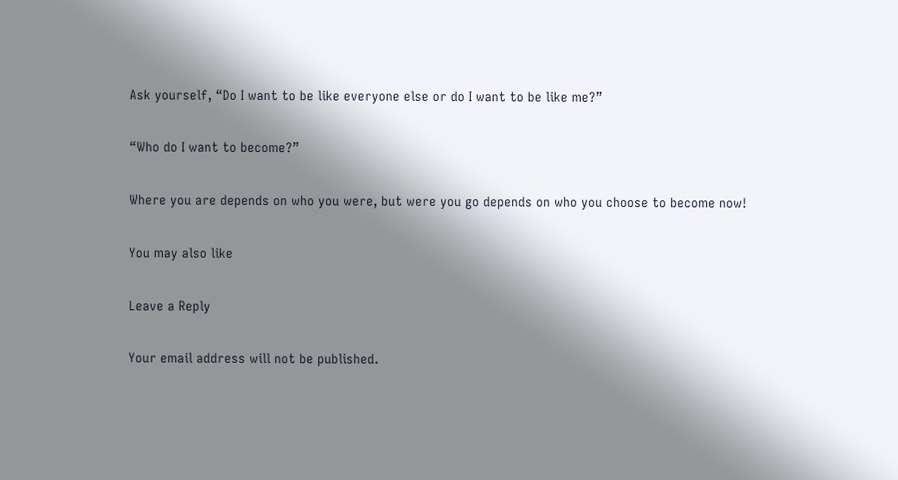Ask yourself, “Do I want to be like everyone else or do I want to be like me?”

“Who do I want to become?”

Where you are depends on who you were, but were you go depends on who you choose to become now!

You may also like

Leave a Reply

Your email address will not be published.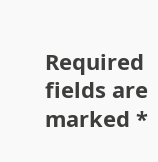Required fields are marked *